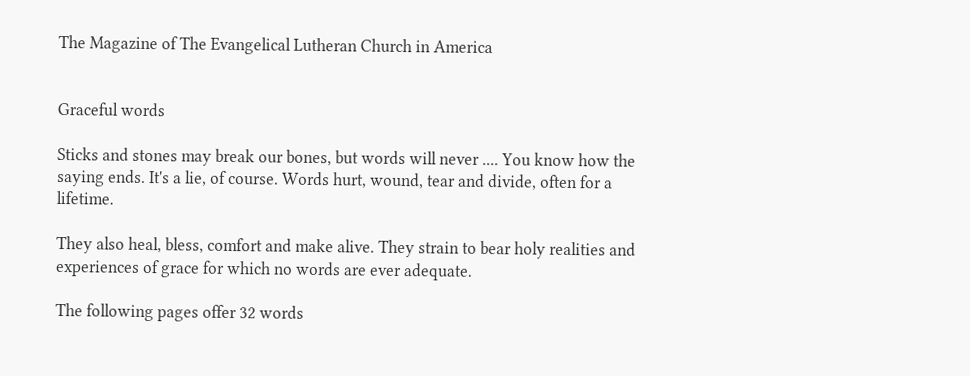The Magazine of The Evangelical Lutheran Church in America


Graceful words

Sticks and stones may break our bones, but words will never .... You know how the saying ends. It's a lie, of course. Words hurt, wound, tear and divide, often for a lifetime.

They also heal, bless, comfort and make alive. They strain to bear holy realities and experiences of grace for which no words are ever adequate.

The following pages offer 32 words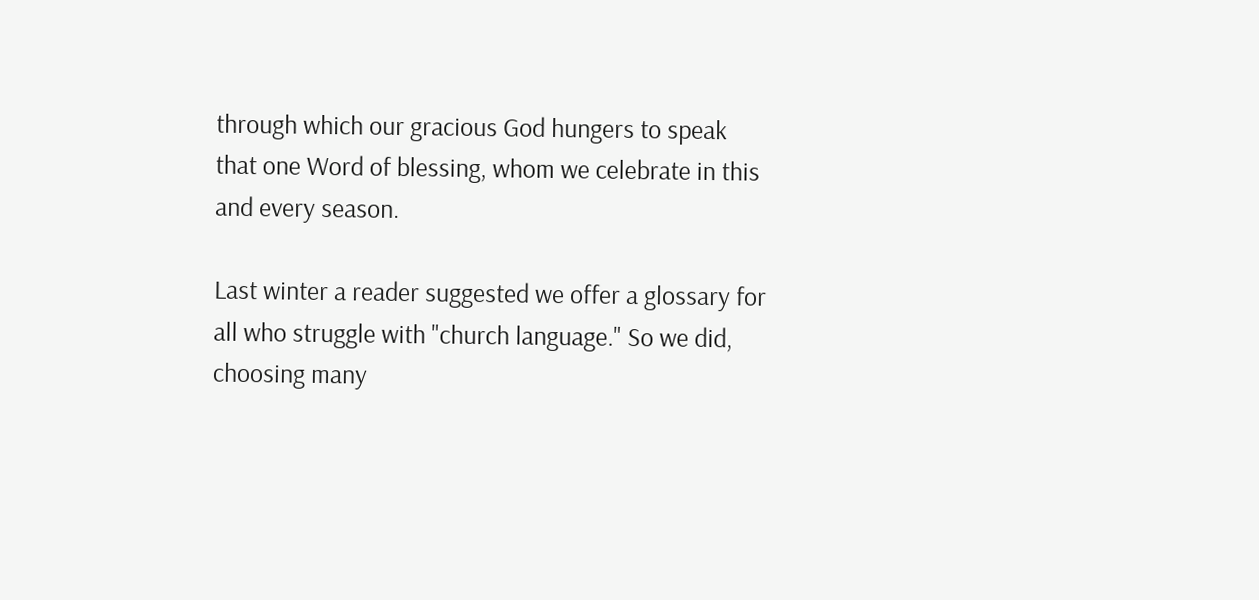through which our gracious God hungers to speak that one Word of blessing, whom we celebrate in this and every season.

Last winter a reader suggested we offer a glossary for all who struggle with "church language." So we did, choosing many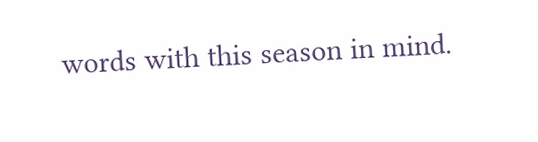words with this season in mind.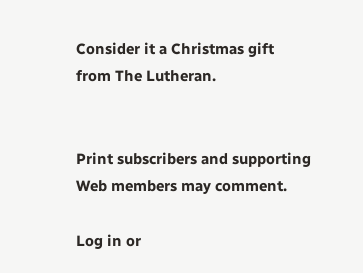Consider it a Christmas gift from The Lutheran.


Print subscribers and supporting Web members may comment.

Log in or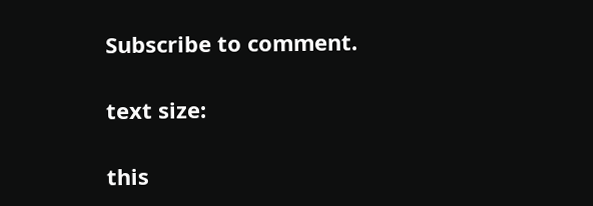Subscribe to comment.

text size:

this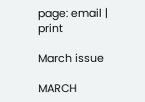page: email | print

March issue

MARCH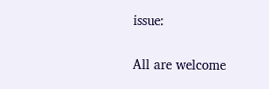issue:

All are welcome